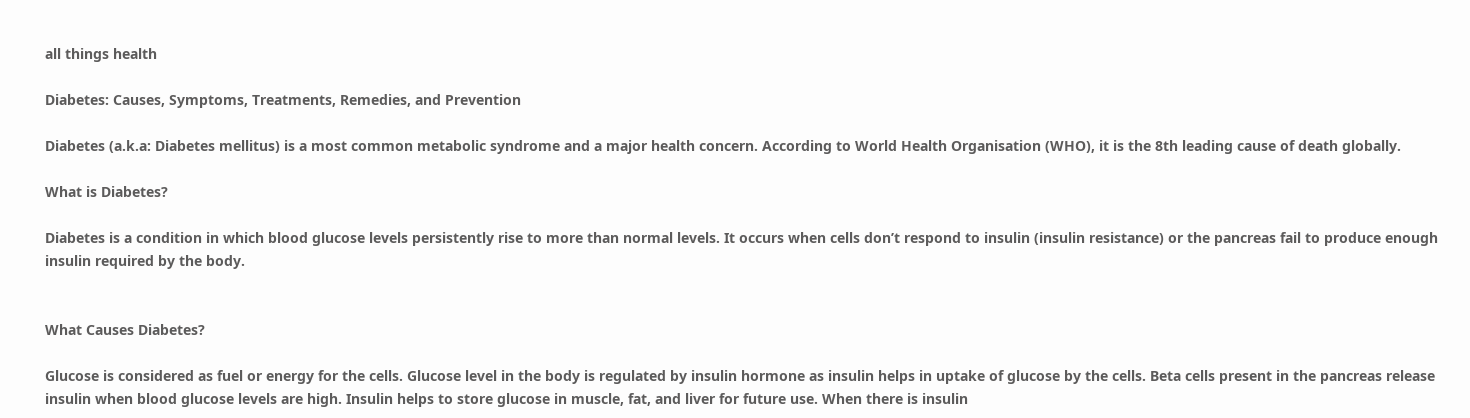all things health

Diabetes: Causes, Symptoms, Treatments, Remedies, and Prevention

Diabetes (a.k.a: Diabetes mellitus) is a most common metabolic syndrome and a major health concern. According to World Health Organisation (WHO), it is the 8th leading cause of death globally.

What is Diabetes?

Diabetes is a condition in which blood glucose levels persistently rise to more than normal levels. It occurs when cells don’t respond to insulin (insulin resistance) or the pancreas fail to produce enough insulin required by the body.


What Causes Diabetes?

Glucose is considered as fuel or energy for the cells. Glucose level in the body is regulated by insulin hormone as insulin helps in uptake of glucose by the cells. Beta cells present in the pancreas release insulin when blood glucose levels are high. Insulin helps to store glucose in muscle, fat, and liver for future use. When there is insulin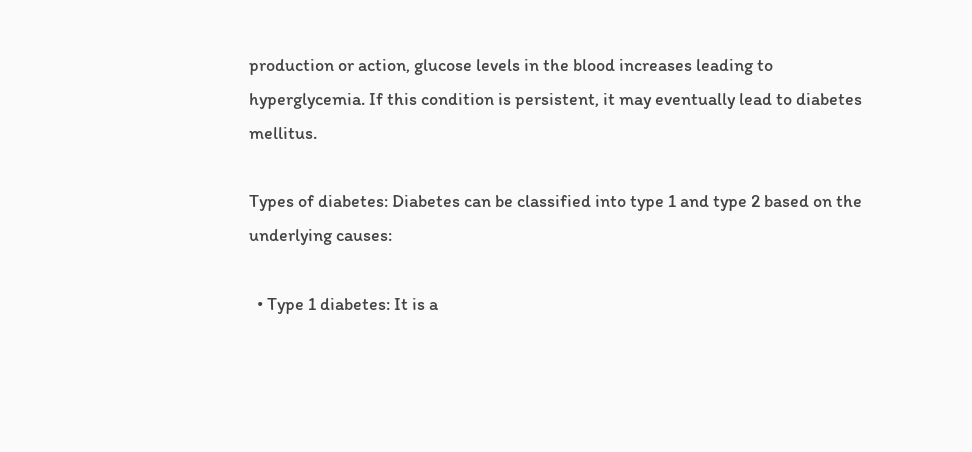production or action, glucose levels in the blood increases leading to hyperglycemia. If this condition is persistent, it may eventually lead to diabetes mellitus.

Types of diabetes: Diabetes can be classified into type 1 and type 2 based on the underlying causes:

  • Type 1 diabetes: It is a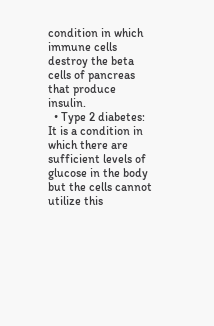condition in which immune cells destroy the beta cells of pancreas that produce insulin.
  • Type 2 diabetes: It is a condition in which there are sufficient levels of glucose in the body but the cells cannot utilize this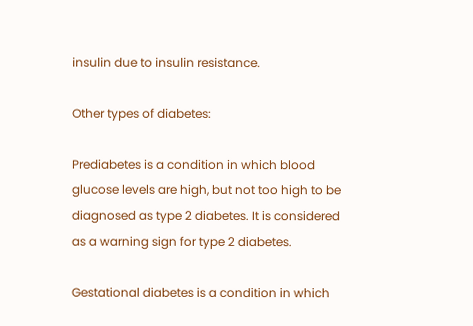insulin due to insulin resistance.

Other types of diabetes:

Prediabetes is a condition in which blood glucose levels are high, but not too high to be diagnosed as type 2 diabetes. It is considered as a warning sign for type 2 diabetes.

Gestational diabetes is a condition in which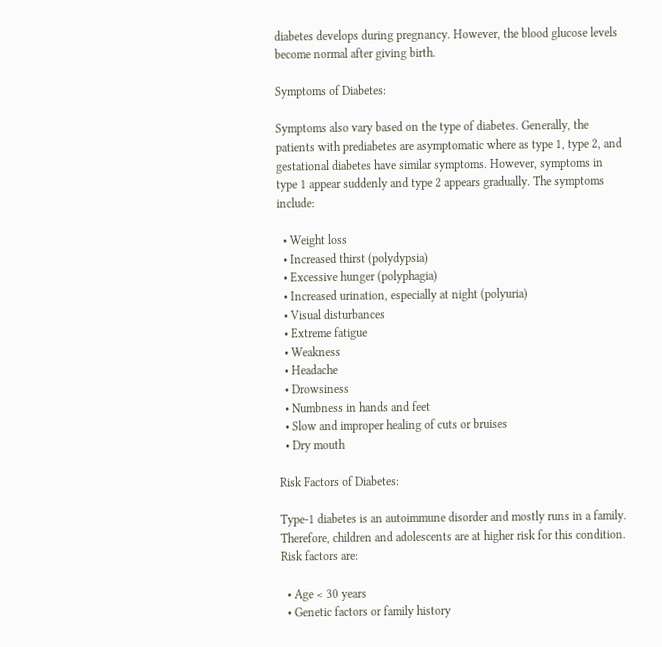diabetes develops during pregnancy. However, the blood glucose levels become normal after giving birth.

Symptoms of Diabetes:

Symptoms also vary based on the type of diabetes. Generally, the patients with prediabetes are asymptomatic where as type 1, type 2, and gestational diabetes have similar symptoms. However, symptoms in type 1 appear suddenly and type 2 appears gradually. The symptoms include:

  • Weight loss
  • Increased thirst (polydypsia)
  • Excessive hunger (polyphagia)
  • Increased urination, especially at night (polyuria)
  • Visual disturbances
  • Extreme fatigue
  • Weakness
  • Headache
  • Drowsiness
  • Numbness in hands and feet
  • Slow and improper healing of cuts or bruises
  • Dry mouth

Risk Factors of Diabetes:

Type-1 diabetes is an autoimmune disorder and mostly runs in a family. Therefore, children and adolescents are at higher risk for this condition. Risk factors are:

  • Age < 30 years
  • Genetic factors or family history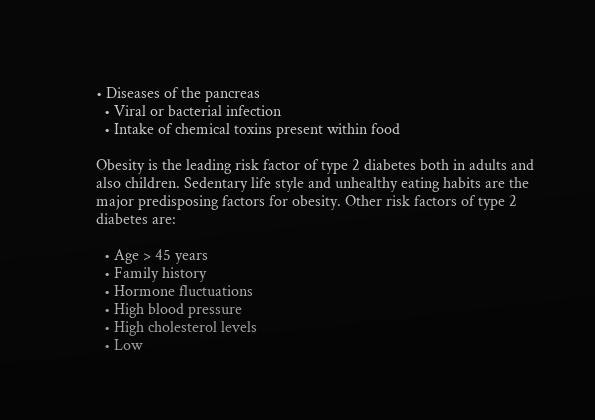• Diseases of the pancreas
  • Viral or bacterial infection
  • Intake of chemical toxins present within food

Obesity is the leading risk factor of type 2 diabetes both in adults and also children. Sedentary life style and unhealthy eating habits are the major predisposing factors for obesity. Other risk factors of type 2 diabetes are:

  • Age > 45 years
  • Family history
  • Hormone fluctuations
  • High blood pressure
  • High cholesterol levels
  • Low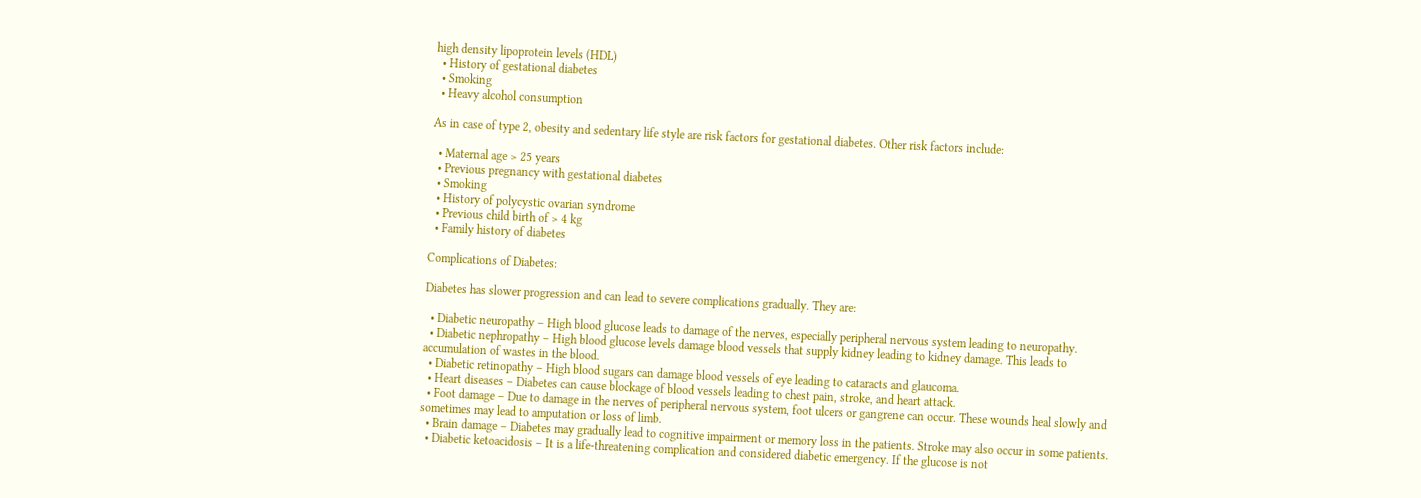high density lipoprotein levels (HDL)
  • History of gestational diabetes
  • Smoking
  • Heavy alcohol consumption

As in case of type 2, obesity and sedentary life style are risk factors for gestational diabetes. Other risk factors include:

  • Maternal age > 25 years
  • Previous pregnancy with gestational diabetes
  • Smoking
  • History of polycystic ovarian syndrome
  • Previous child birth of > 4 kg
  • Family history of diabetes

Complications of Diabetes:

Diabetes has slower progression and can lead to severe complications gradually. They are:

  • Diabetic neuropathy – High blood glucose leads to damage of the nerves, especially peripheral nervous system leading to neuropathy.
  • Diabetic nephropathy – High blood glucose levels damage blood vessels that supply kidney leading to kidney damage. This leads to accumulation of wastes in the blood.
  • Diabetic retinopathy – High blood sugars can damage blood vessels of eye leading to cataracts and glaucoma.
  • Heart diseases – Diabetes can cause blockage of blood vessels leading to chest pain, stroke, and heart attack.
  • Foot damage – Due to damage in the nerves of peripheral nervous system, foot ulcers or gangrene can occur. These wounds heal slowly and sometimes may lead to amputation or loss of limb.
  • Brain damage – Diabetes may gradually lead to cognitive impairment or memory loss in the patients. Stroke may also occur in some patients.
  • Diabetic ketoacidosis – It is a life-threatening complication and considered diabetic emergency. If the glucose is not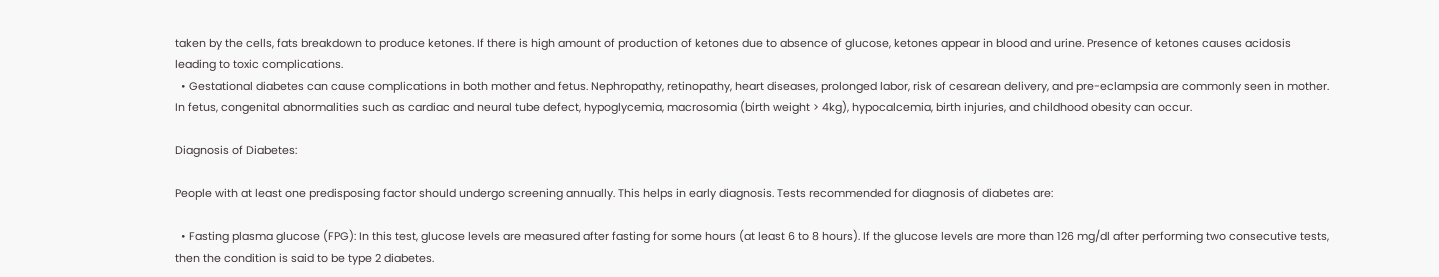taken by the cells, fats breakdown to produce ketones. If there is high amount of production of ketones due to absence of glucose, ketones appear in blood and urine. Presence of ketones causes acidosis leading to toxic complications.
  • Gestational diabetes can cause complications in both mother and fetus. Nephropathy, retinopathy, heart diseases, prolonged labor, risk of cesarean delivery, and pre-eclampsia are commonly seen in mother. In fetus, congenital abnormalities such as cardiac and neural tube defect, hypoglycemia, macrosomia (birth weight > 4kg), hypocalcemia, birth injuries, and childhood obesity can occur.

Diagnosis of Diabetes:

People with at least one predisposing factor should undergo screening annually. This helps in early diagnosis. Tests recommended for diagnosis of diabetes are:

  • Fasting plasma glucose (FPG): In this test, glucose levels are measured after fasting for some hours (at least 6 to 8 hours). If the glucose levels are more than 126 mg/dl after performing two consecutive tests, then the condition is said to be type 2 diabetes.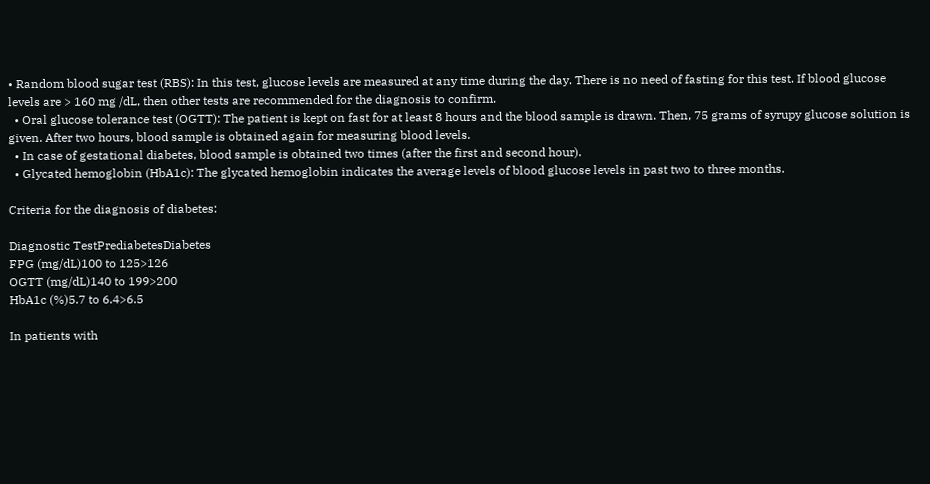• Random blood sugar test (RBS): In this test, glucose levels are measured at any time during the day. There is no need of fasting for this test. If blood glucose levels are > 160 mg /dL, then other tests are recommended for the diagnosis to confirm.
  • Oral glucose tolerance test (OGTT): The patient is kept on fast for at least 8 hours and the blood sample is drawn. Then, 75 grams of syrupy glucose solution is given. After two hours, blood sample is obtained again for measuring blood levels.
  • In case of gestational diabetes, blood sample is obtained two times (after the first and second hour).
  • Glycated hemoglobin (HbA1c): The glycated hemoglobin indicates the average levels of blood glucose levels in past two to three months.

Criteria for the diagnosis of diabetes:

Diagnostic TestPrediabetesDiabetes
FPG (mg/dL)100 to 125>126
OGTT (mg/dL)140 to 199>200
HbA1c (%)5.7 to 6.4>6.5

In patients with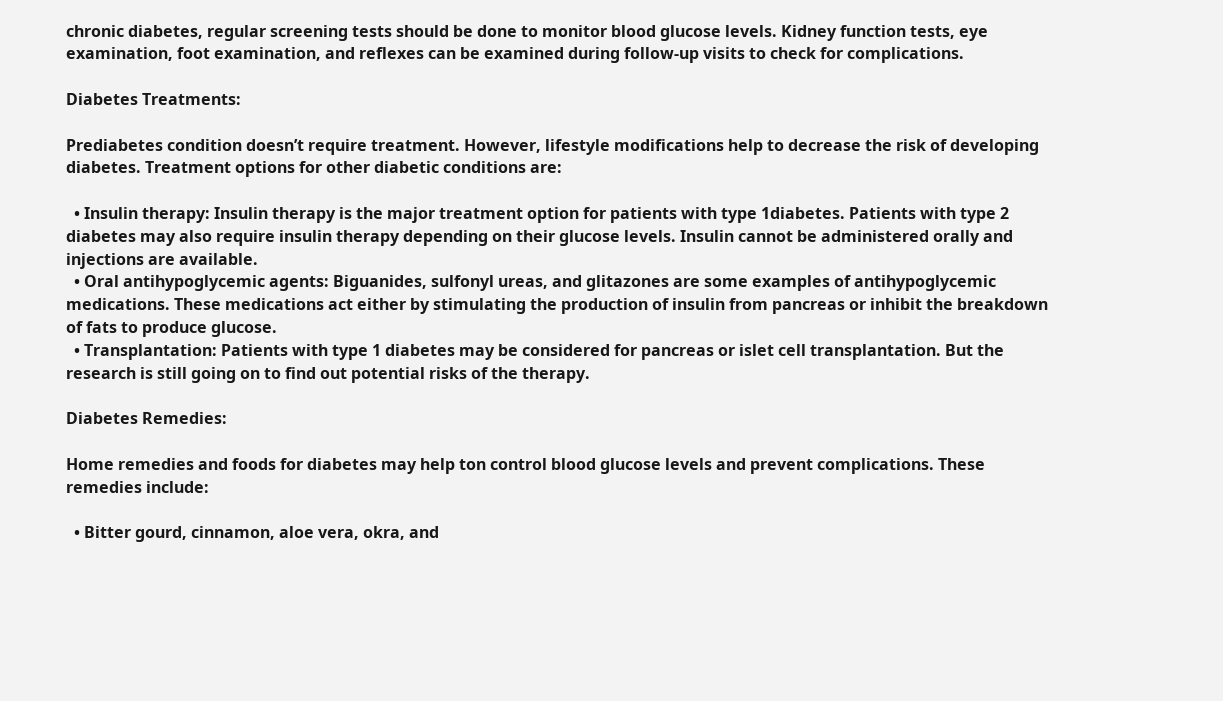chronic diabetes, regular screening tests should be done to monitor blood glucose levels. Kidney function tests, eye examination, foot examination, and reflexes can be examined during follow-up visits to check for complications.

Diabetes Treatments:

Prediabetes condition doesn’t require treatment. However, lifestyle modifications help to decrease the risk of developing diabetes. Treatment options for other diabetic conditions are:

  • Insulin therapy: Insulin therapy is the major treatment option for patients with type 1diabetes. Patients with type 2 diabetes may also require insulin therapy depending on their glucose levels. Insulin cannot be administered orally and injections are available.
  • Oral antihypoglycemic agents: Biguanides, sulfonyl ureas, and glitazones are some examples of antihypoglycemic medications. These medications act either by stimulating the production of insulin from pancreas or inhibit the breakdown of fats to produce glucose.
  • Transplantation: Patients with type 1 diabetes may be considered for pancreas or islet cell transplantation. But the research is still going on to find out potential risks of the therapy.

Diabetes Remedies:

Home remedies and foods for diabetes may help ton control blood glucose levels and prevent complications. These remedies include:

  • Bitter gourd, cinnamon, aloe vera, okra, and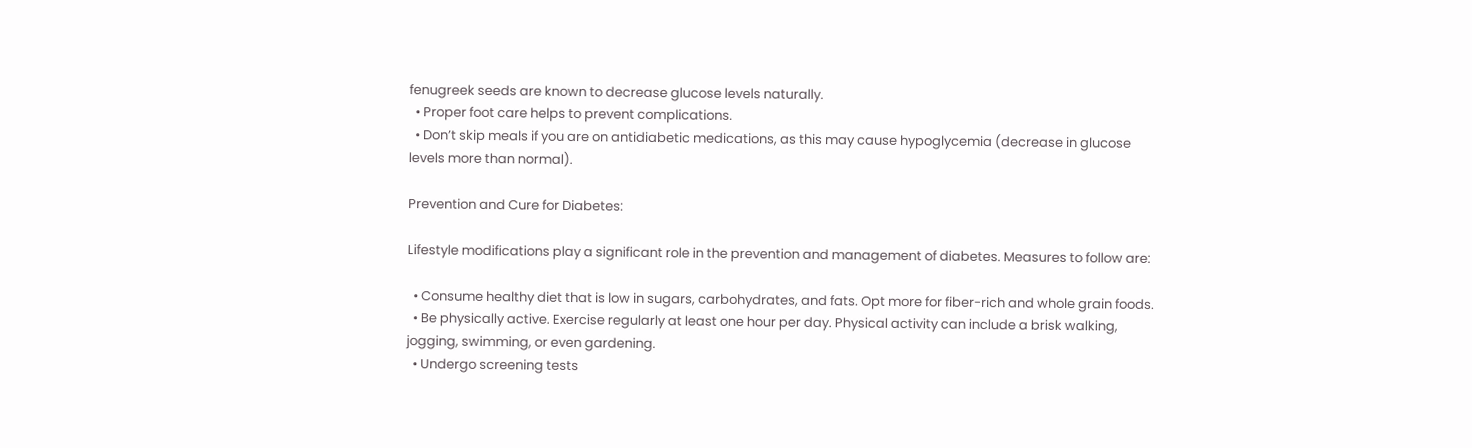fenugreek seeds are known to decrease glucose levels naturally.
  • Proper foot care helps to prevent complications.
  • Don’t skip meals if you are on antidiabetic medications, as this may cause hypoglycemia (decrease in glucose levels more than normal).

Prevention and Cure for Diabetes:

Lifestyle modifications play a significant role in the prevention and management of diabetes. Measures to follow are:

  • Consume healthy diet that is low in sugars, carbohydrates, and fats. Opt more for fiber-rich and whole grain foods.
  • Be physically active. Exercise regularly at least one hour per day. Physical activity can include a brisk walking, jogging, swimming, or even gardening.
  • Undergo screening tests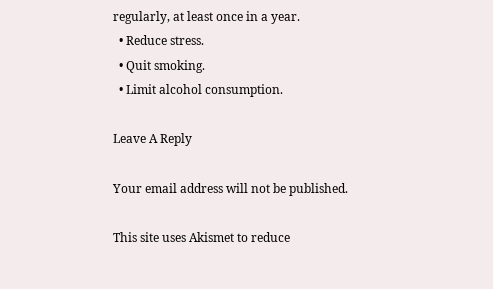regularly, at least once in a year.
  • Reduce stress.
  • Quit smoking.
  • Limit alcohol consumption.

Leave A Reply

Your email address will not be published.

This site uses Akismet to reduce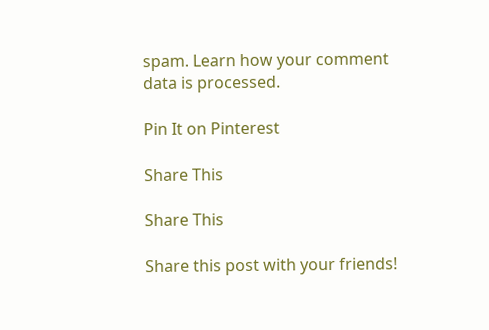spam. Learn how your comment data is processed.

Pin It on Pinterest

Share This

Share This

Share this post with your friends!